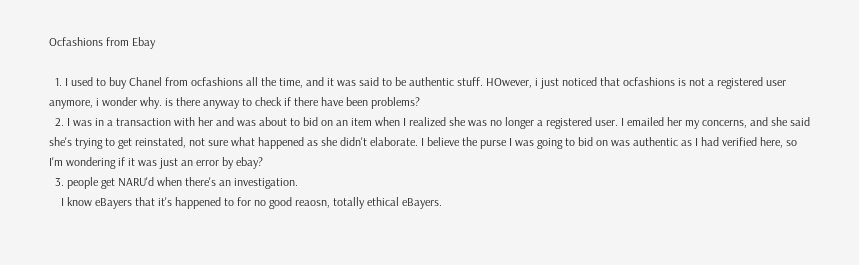Ocfashions from Ebay

  1. I used to buy Chanel from ocfashions all the time, and it was said to be authentic stuff. HOwever, i just noticed that ocfashions is not a registered user anymore, i wonder why. is there anyway to check if there have been problems?
  2. I was in a transaction with her and was about to bid on an item when I realized she was no longer a registered user. I emailed her my concerns, and she said she's trying to get reinstated, not sure what happened as she didn't elaborate. I believe the purse I was going to bid on was authentic as I had verified here, so I'm wondering if it was just an error by ebay?
  3. people get NARU'd when there's an investigation.
    I know eBayers that it's happened to for no good reaosn, totally ethical eBayers.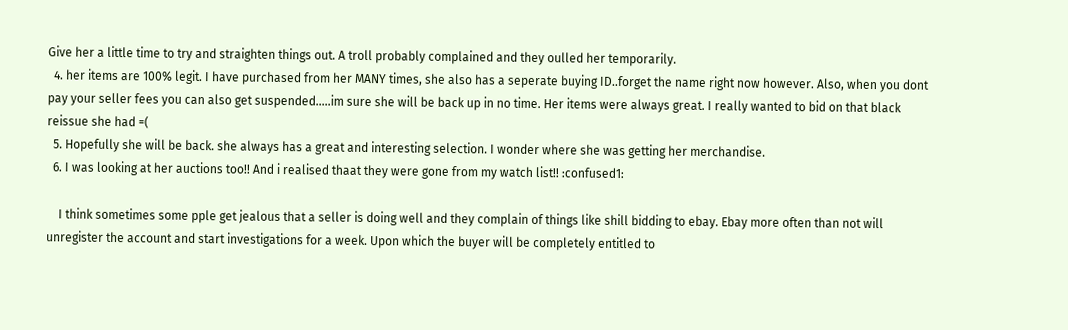Give her a little time to try and straighten things out. A troll probably complained and they oulled her temporarily.
  4. her items are 100% legit. I have purchased from her MANY times, she also has a seperate buying ID..forget the name right now however. Also, when you dont pay your seller fees you can also get suspended.....im sure she will be back up in no time. Her items were always great. I really wanted to bid on that black reissue she had =(
  5. Hopefully she will be back. she always has a great and interesting selection. I wonder where she was getting her merchandise.
  6. I was looking at her auctions too!! And i realised thaat they were gone from my watch list!! :confused1:

    I think sometimes some pple get jealous that a seller is doing well and they complain of things like shill bidding to ebay. Ebay more often than not will unregister the account and start investigations for a week. Upon which the buyer will be completely entitled to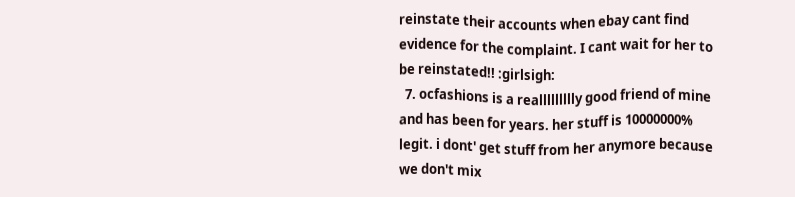reinstate their accounts when ebay cant find evidence for the complaint. I cant wait for her to be reinstated!! :girlsigh:
  7. ocfashions is a reallllllllly good friend of mine and has been for years. her stuff is 10000000% legit. i dont' get stuff from her anymore because we don't mix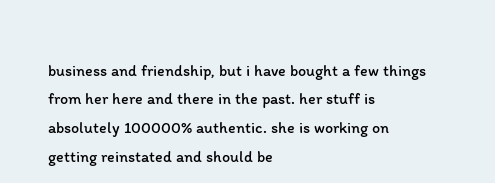business and friendship, but i have bought a few things from her here and there in the past. her stuff is absolutely 100000% authentic. she is working on getting reinstated and should be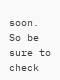soon. So be sure to check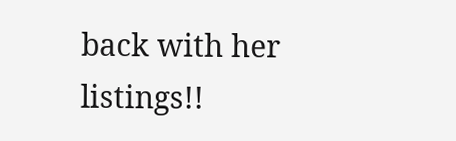back with her listings!!